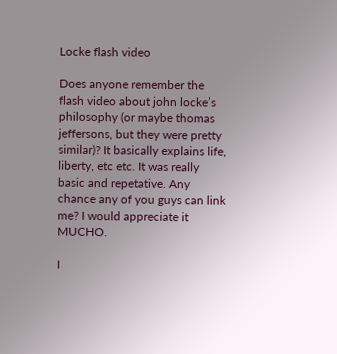Locke flash video

Does anyone remember the flash video about john locke’s philosophy (or maybe thomas jeffersons, but they were pretty similar)? It basically explains life, liberty, etc etc. It was really basic and repetative. Any chance any of you guys can link me? I would appreciate it MUCHO.

I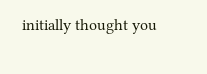initially thought you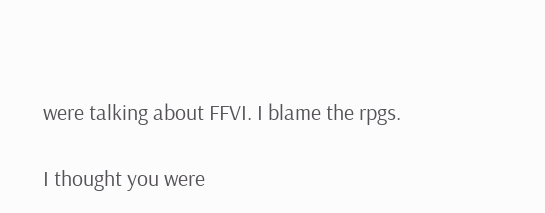were talking about FFVI. I blame the rpgs.

I thought you were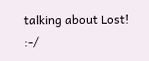talking about Lost! :-/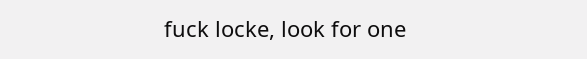fuck locke, look for one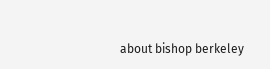about bishop berkeley